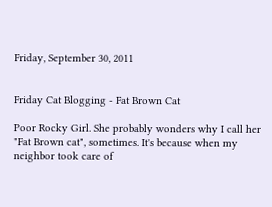Friday, September 30, 2011


Friday Cat Blogging - Fat Brown Cat

Poor Rocky Girl. She probably wonders why I call her "Fat Brown cat", sometimes. It's because when my neighbor took care of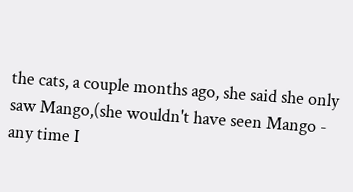the cats, a couple months ago, she said she only saw Mango,(she wouldn't have seen Mango - any time I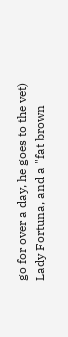go for over a day, he goes to the vet) Lady Fortuna, and a "fat brown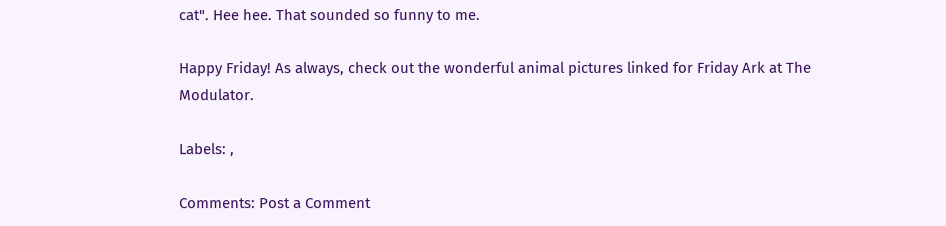cat". Hee hee. That sounded so funny to me.

Happy Friday! As always, check out the wonderful animal pictures linked for Friday Ark at The Modulator.

Labels: ,

Comments: Post a Comment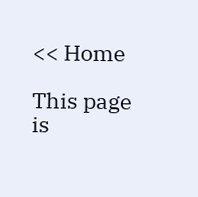<< Home

This page is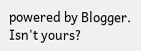powered by Blogger. Isn't yours?